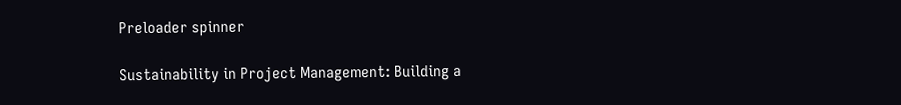Preloader spinner

Sustainability in Project Management: Building a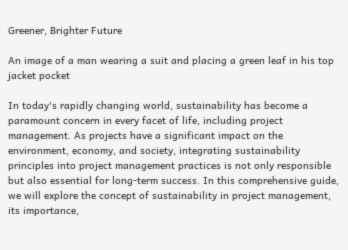Greener, Brighter Future

An image of a man wearing a suit and placing a green leaf in his top jacket pocket

In today's rapidly changing world, sustainability has become a paramount concern in every facet of life, including project management. As projects have a significant impact on the environment, economy, and society, integrating sustainability principles into project management practices is not only responsible but also essential for long-term success. In this comprehensive guide, we will explore the concept of sustainability in project management, its importance,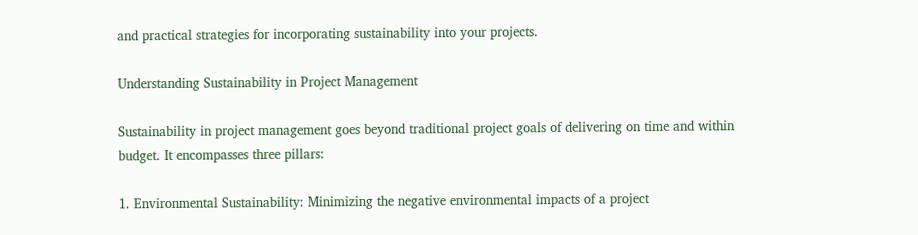and practical strategies for incorporating sustainability into your projects.

Understanding Sustainability in Project Management

Sustainability in project management goes beyond traditional project goals of delivering on time and within budget. It encompasses three pillars:

1. Environmental Sustainability: Minimizing the negative environmental impacts of a project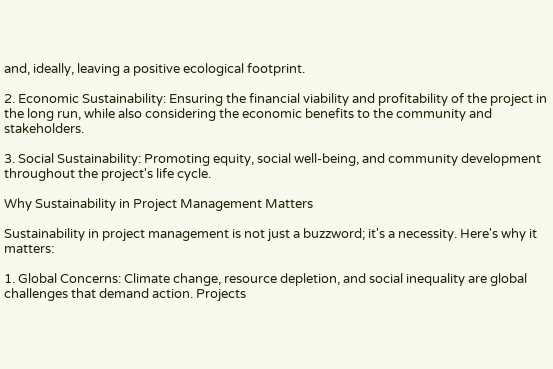and, ideally, leaving a positive ecological footprint.

2. Economic Sustainability: Ensuring the financial viability and profitability of the project in the long run, while also considering the economic benefits to the community and stakeholders.

3. Social Sustainability: Promoting equity, social well-being, and community development throughout the project's life cycle.

Why Sustainability in Project Management Matters

Sustainability in project management is not just a buzzword; it's a necessity. Here's why it matters:

1. Global Concerns: Climate change, resource depletion, and social inequality are global challenges that demand action. Projects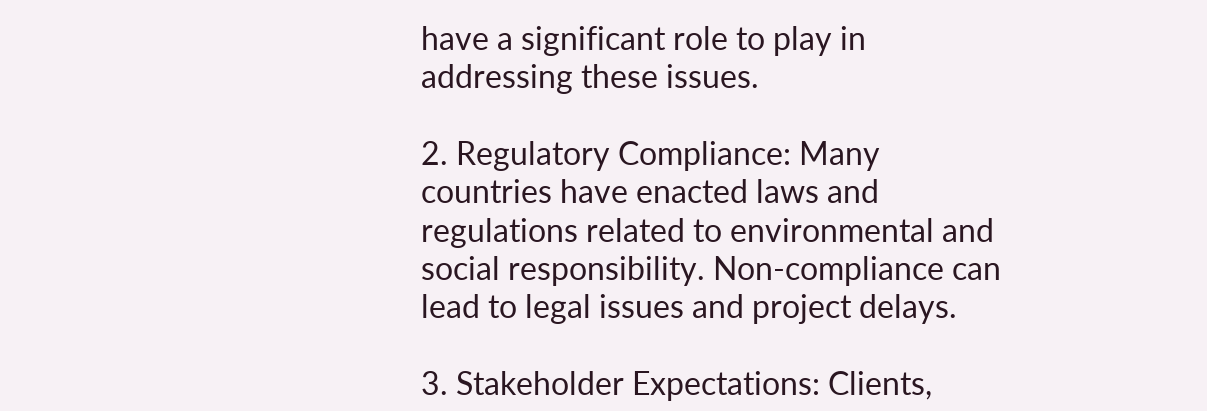have a significant role to play in addressing these issues.

2. Regulatory Compliance: Many countries have enacted laws and regulations related to environmental and social responsibility. Non-compliance can lead to legal issues and project delays.

3. Stakeholder Expectations: Clients,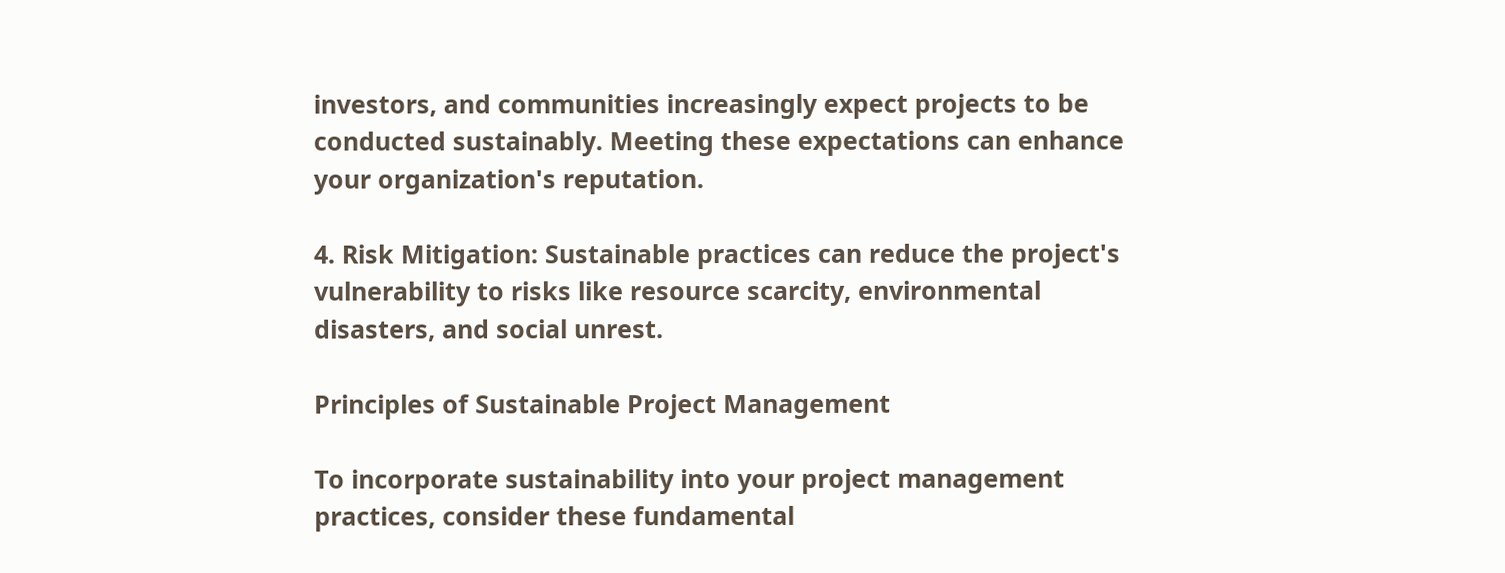investors, and communities increasingly expect projects to be conducted sustainably. Meeting these expectations can enhance your organization's reputation.

4. Risk Mitigation: Sustainable practices can reduce the project's vulnerability to risks like resource scarcity, environmental disasters, and social unrest.

Principles of Sustainable Project Management

To incorporate sustainability into your project management practices, consider these fundamental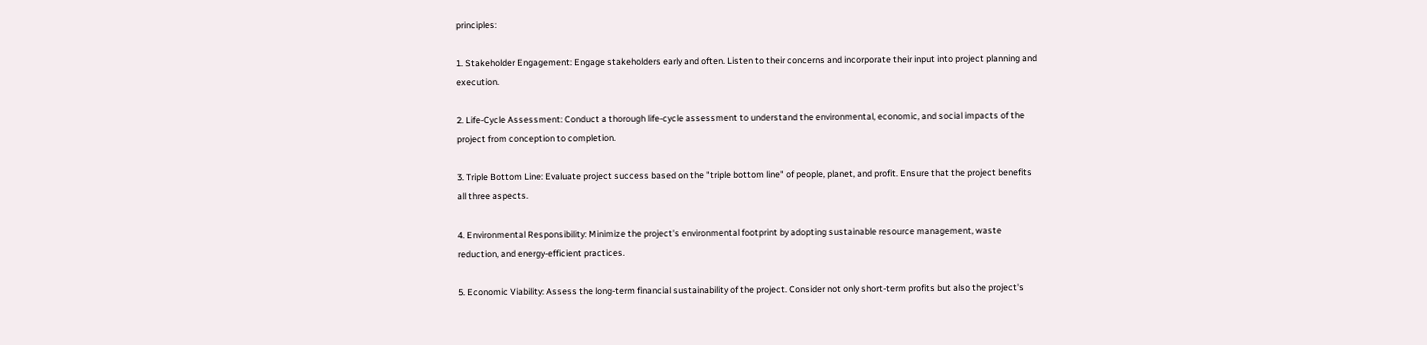principles:

1. Stakeholder Engagement: Engage stakeholders early and often. Listen to their concerns and incorporate their input into project planning and execution.

2. Life-Cycle Assessment: Conduct a thorough life-cycle assessment to understand the environmental, economic, and social impacts of the project from conception to completion.

3. Triple Bottom Line: Evaluate project success based on the "triple bottom line" of people, planet, and profit. Ensure that the project benefits all three aspects.

4. Environmental Responsibility: Minimize the project's environmental footprint by adopting sustainable resource management, waste reduction, and energy-efficient practices.

5. Economic Viability: Assess the long-term financial sustainability of the project. Consider not only short-term profits but also the project's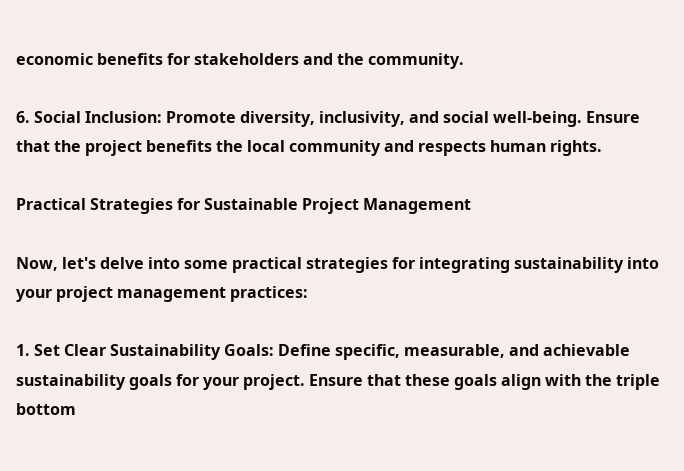economic benefits for stakeholders and the community.

6. Social Inclusion: Promote diversity, inclusivity, and social well-being. Ensure that the project benefits the local community and respects human rights.

Practical Strategies for Sustainable Project Management

Now, let's delve into some practical strategies for integrating sustainability into your project management practices:

1. Set Clear Sustainability Goals: Define specific, measurable, and achievable sustainability goals for your project. Ensure that these goals align with the triple bottom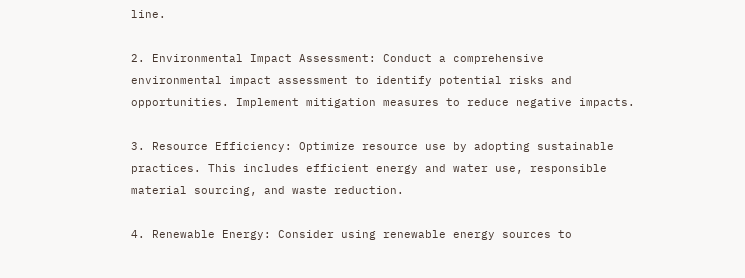line.

2. Environmental Impact Assessment: Conduct a comprehensive environmental impact assessment to identify potential risks and opportunities. Implement mitigation measures to reduce negative impacts.

3. Resource Efficiency: Optimize resource use by adopting sustainable practices. This includes efficient energy and water use, responsible material sourcing, and waste reduction.

4. Renewable Energy: Consider using renewable energy sources to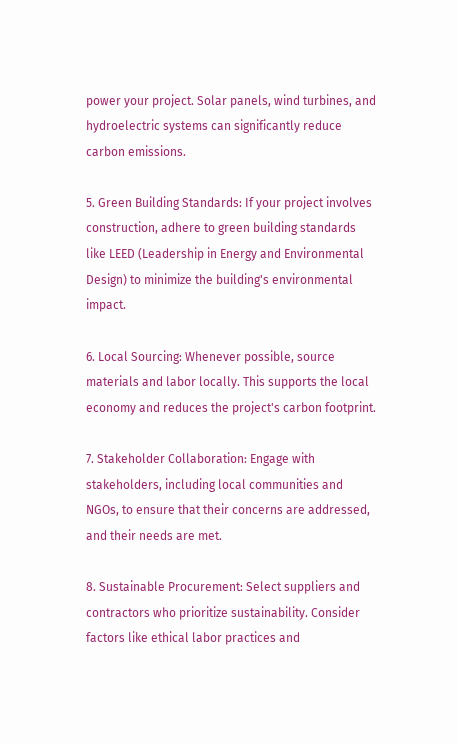power your project. Solar panels, wind turbines, and hydroelectric systems can significantly reduce carbon emissions.

5. Green Building Standards: If your project involves construction, adhere to green building standards like LEED (Leadership in Energy and Environmental Design) to minimize the building's environmental impact.

6. Local Sourcing: Whenever possible, source materials and labor locally. This supports the local economy and reduces the project's carbon footprint.

7. Stakeholder Collaboration: Engage with stakeholders, including local communities and NGOs, to ensure that their concerns are addressed, and their needs are met.

8. Sustainable Procurement: Select suppliers and contractors who prioritize sustainability. Consider factors like ethical labor practices and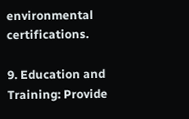environmental certifications.

9. Education and Training: Provide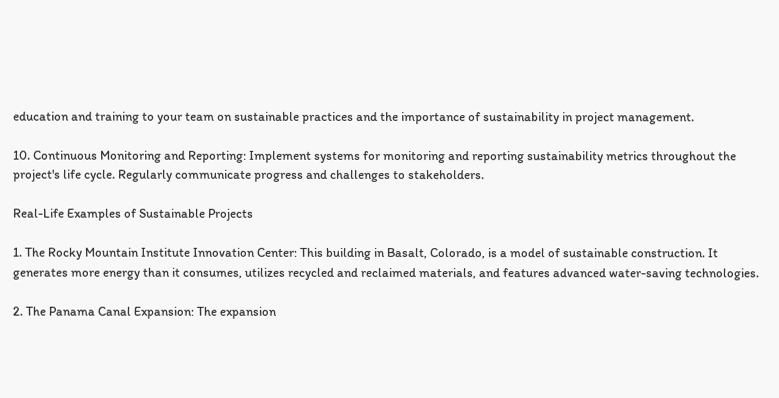education and training to your team on sustainable practices and the importance of sustainability in project management.

10. Continuous Monitoring and Reporting: Implement systems for monitoring and reporting sustainability metrics throughout the project's life cycle. Regularly communicate progress and challenges to stakeholders.

Real-Life Examples of Sustainable Projects

1. The Rocky Mountain Institute Innovation Center: This building in Basalt, Colorado, is a model of sustainable construction. It generates more energy than it consumes, utilizes recycled and reclaimed materials, and features advanced water-saving technologies.

2. The Panama Canal Expansion: The expansion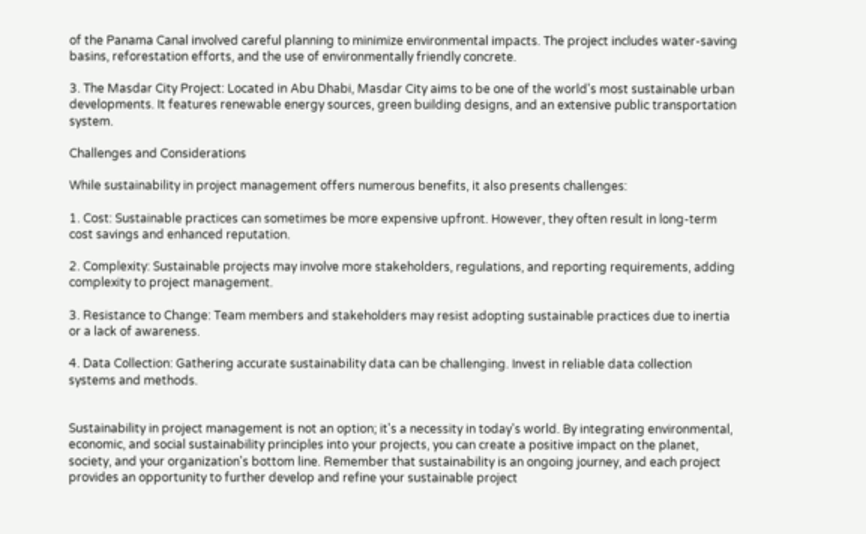of the Panama Canal involved careful planning to minimize environmental impacts. The project includes water-saving basins, reforestation efforts, and the use of environmentally friendly concrete.

3. The Masdar City Project: Located in Abu Dhabi, Masdar City aims to be one of the world's most sustainable urban developments. It features renewable energy sources, green building designs, and an extensive public transportation system.

Challenges and Considerations

While sustainability in project management offers numerous benefits, it also presents challenges:

1. Cost: Sustainable practices can sometimes be more expensive upfront. However, they often result in long-term cost savings and enhanced reputation.

2. Complexity: Sustainable projects may involve more stakeholders, regulations, and reporting requirements, adding complexity to project management.

3. Resistance to Change: Team members and stakeholders may resist adopting sustainable practices due to inertia or a lack of awareness.

4. Data Collection: Gathering accurate sustainability data can be challenging. Invest in reliable data collection systems and methods.


Sustainability in project management is not an option; it's a necessity in today's world. By integrating environmental, economic, and social sustainability principles into your projects, you can create a positive impact on the planet, society, and your organization's bottom line. Remember that sustainability is an ongoing journey, and each project provides an opportunity to further develop and refine your sustainable project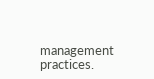management practices.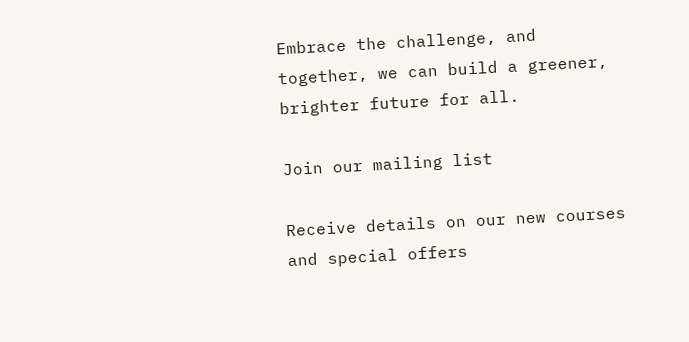Embrace the challenge, and together, we can build a greener, brighter future for all.

Join our mailing list

Receive details on our new courses and special offers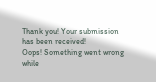Thank you! Your submission has been received!
Oops! Something went wrong while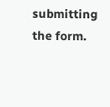submitting the form.